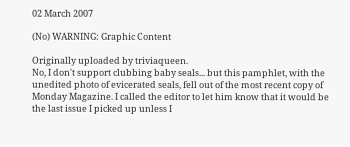02 March 2007

(No) WARNING: Graphic Content

Originally uploaded by triviaqueen.
No, I don't support clubbing baby seals... but this pamphlet, with the unedited photo of evicerated seals, fell out of the most recent copy of Monday Magazine. I called the editor to let him know that it would be the last issue I picked up unless I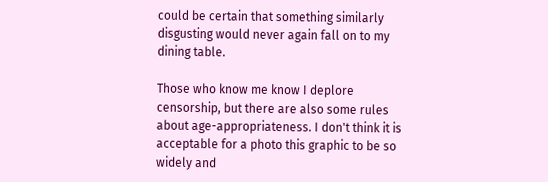could be certain that something similarly disgusting would never again fall on to my dining table.

Those who know me know I deplore censorship, but there are also some rules about age-appropriateness. I don't think it is acceptable for a photo this graphic to be so widely and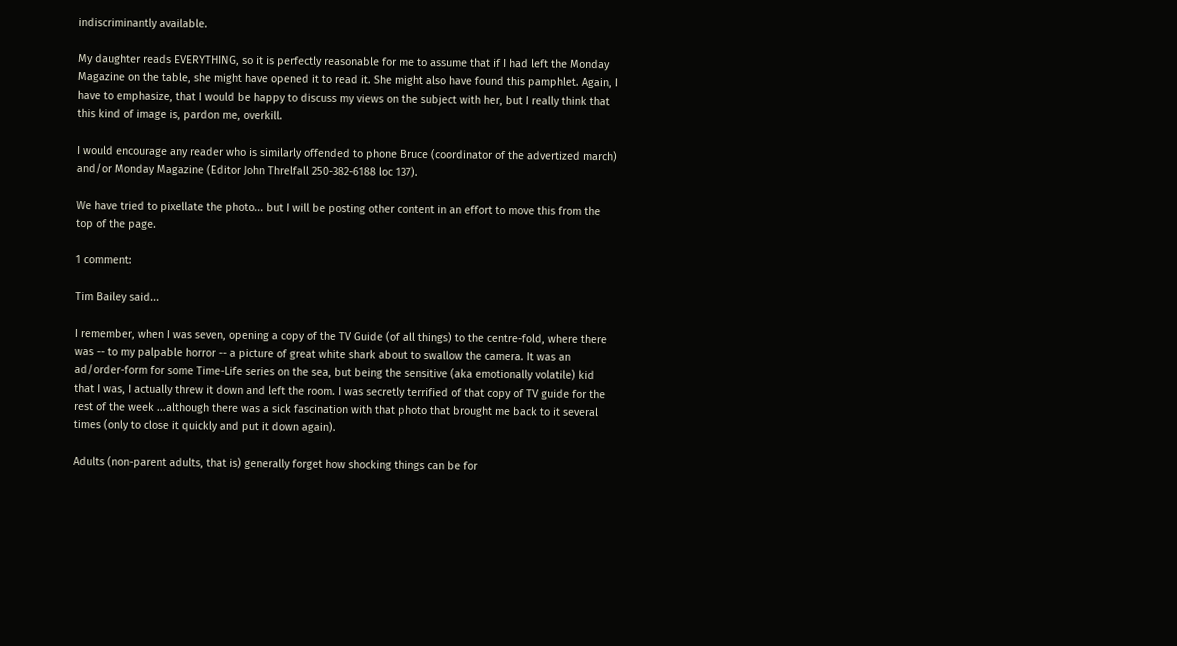indiscriminantly available.

My daughter reads EVERYTHING, so it is perfectly reasonable for me to assume that if I had left the Monday Magazine on the table, she might have opened it to read it. She might also have found this pamphlet. Again, I have to emphasize, that I would be happy to discuss my views on the subject with her, but I really think that this kind of image is, pardon me, overkill.

I would encourage any reader who is similarly offended to phone Bruce (coordinator of the advertized march) and/or Monday Magazine (Editor John Threlfall 250-382-6188 loc 137).

We have tried to pixellate the photo... but I will be posting other content in an effort to move this from the top of the page.

1 comment:

Tim Bailey said...

I remember, when I was seven, opening a copy of the TV Guide (of all things) to the centre-fold, where there was -- to my palpable horror -- a picture of great white shark about to swallow the camera. It was an ad/order-form for some Time-Life series on the sea, but being the sensitive (aka emotionally volatile) kid that I was, I actually threw it down and left the room. I was secretly terrified of that copy of TV guide for the rest of the week ...although there was a sick fascination with that photo that brought me back to it several times (only to close it quickly and put it down again).

Adults (non-parent adults, that is) generally forget how shocking things can be for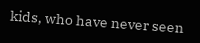kids, who have never seen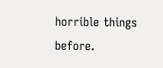horrible things before.